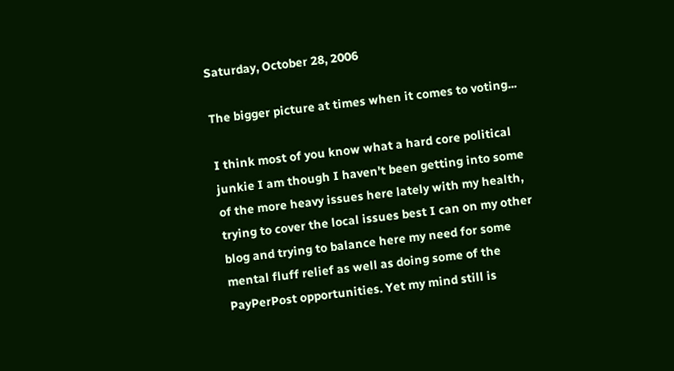Saturday, October 28, 2006

The bigger picture at times when it comes to voting...

I think most of you know what a hard core political junkie I am though I haven't been getting into some of the more heavy issues here lately with my health, trying to cover the local issues best I can on my other blog and trying to balance here my need for some mental fluff relief as well as doing some of the PayPerPost opportunities. Yet my mind still is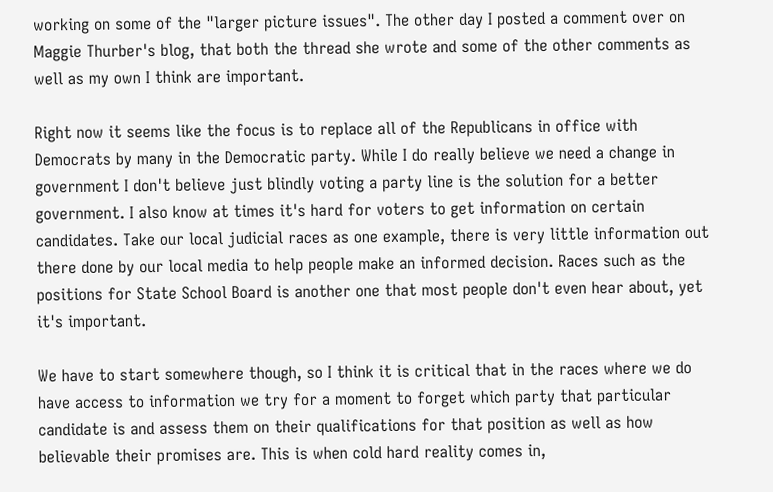working on some of the "larger picture issues". The other day I posted a comment over on Maggie Thurber's blog, that both the thread she wrote and some of the other comments as well as my own I think are important.

Right now it seems like the focus is to replace all of the Republicans in office with Democrats by many in the Democratic party. While I do really believe we need a change in government I don't believe just blindly voting a party line is the solution for a better government. I also know at times it's hard for voters to get information on certain candidates. Take our local judicial races as one example, there is very little information out there done by our local media to help people make an informed decision. Races such as the positions for State School Board is another one that most people don't even hear about, yet it's important.

We have to start somewhere though, so I think it is critical that in the races where we do have access to information we try for a moment to forget which party that particular candidate is and assess them on their qualifications for that position as well as how believable their promises are. This is when cold hard reality comes in,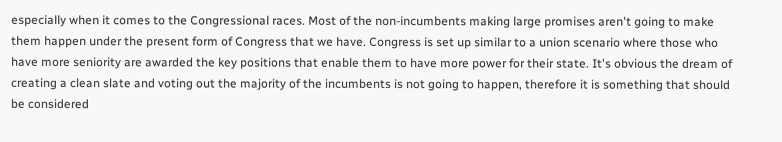especially when it comes to the Congressional races. Most of the non-incumbents making large promises aren't going to make them happen under the present form of Congress that we have. Congress is set up similar to a union scenario where those who have more seniority are awarded the key positions that enable them to have more power for their state. It's obvious the dream of creating a clean slate and voting out the majority of the incumbents is not going to happen, therefore it is something that should be considered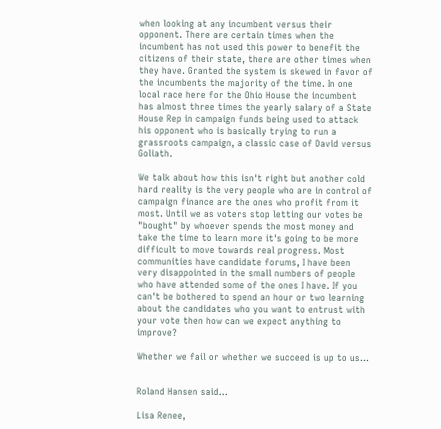when looking at any incumbent versus their opponent. There are certain times when the incumbent has not used this power to benefit the citizens of their state, there are other times when they have. Granted the system is skewed in favor of the incumbents the majority of the time. In one local race here for the Ohio House the incumbent has almost three times the yearly salary of a State House Rep in campaign funds being used to attack his opponent who is basically trying to run a grassroots campaign, a classic case of David versus Goliath.

We talk about how this isn't right but another cold hard reality is the very people who are in control of campaign finance are the ones who profit from it most. Until we as voters stop letting our votes be "bought" by whoever spends the most money and take the time to learn more it's going to be more difficult to move towards real progress. Most communities have candidate forums, I have been very disappointed in the small numbers of people who have attended some of the ones I have. If you can't be bothered to spend an hour or two learning about the candidates who you want to entrust with your vote then how can we expect anything to improve?

Whether we fail or whether we succeed is up to us...


Roland Hansen said...

Lisa Renee,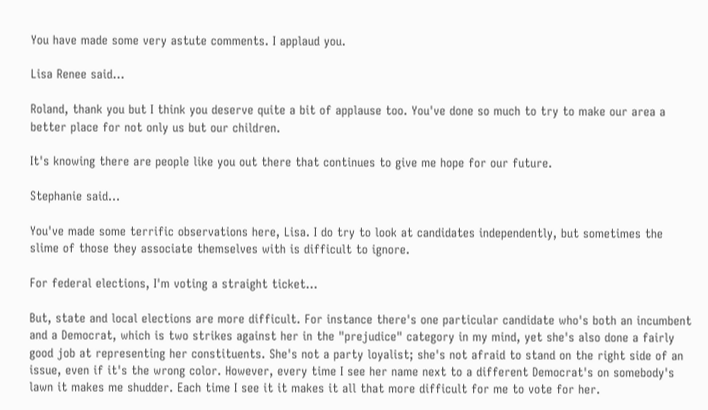You have made some very astute comments. I applaud you.

Lisa Renee said...

Roland, thank you but I think you deserve quite a bit of applause too. You've done so much to try to make our area a better place for not only us but our children.

It's knowing there are people like you out there that continues to give me hope for our future.

Stephanie said...

You've made some terrific observations here, Lisa. I do try to look at candidates independently, but sometimes the slime of those they associate themselves with is difficult to ignore.

For federal elections, I'm voting a straight ticket...

But, state and local elections are more difficult. For instance there's one particular candidate who's both an incumbent and a Democrat, which is two strikes against her in the "prejudice" category in my mind, yet she's also done a fairly good job at representing her constituents. She's not a party loyalist; she's not afraid to stand on the right side of an issue, even if it's the wrong color. However, every time I see her name next to a different Democrat's on somebody's lawn it makes me shudder. Each time I see it it makes it all that more difficult for me to vote for her.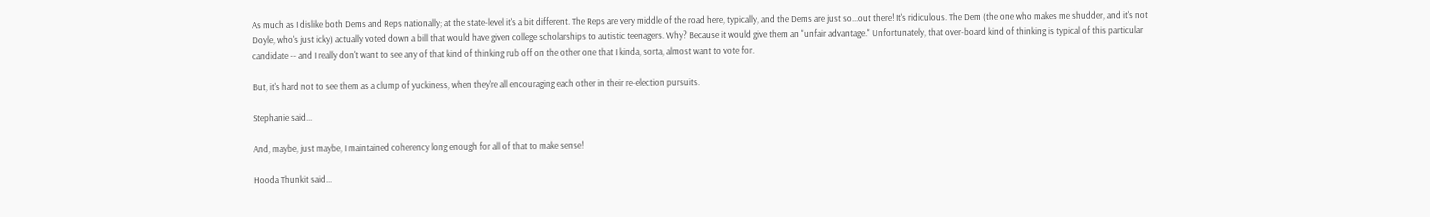As much as I dislike both Dems and Reps nationally; at the state-level it's a bit different. The Reps are very middle of the road here, typically, and the Dems are just so...out there! It's ridiculous. The Dem (the one who makes me shudder, and it's not Doyle, who's just icky) actually voted down a bill that would have given college scholarships to autistic teenagers. Why? Because it would give them an "unfair advantage." Unfortunately, that over-board kind of thinking is typical of this particular candidate -- and I really don't want to see any of that kind of thinking rub off on the other one that I kinda, sorta, almost want to vote for.

But, it's hard not to see them as a clump of yuckiness, when they're all encouraging each other in their re-election pursuits.

Stephanie said...

And, maybe, just maybe, I maintained coherency long enough for all of that to make sense!

Hooda Thunkit said...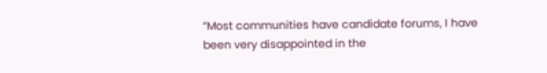”Most communities have candidate forums, I have been very disappointed in the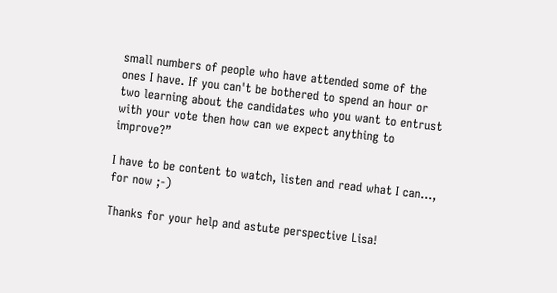small numbers of people who have attended some of the ones I have. If you can't be bothered to spend an hour or two learning about the candidates who you want to entrust with your vote then how can we expect anything to improve?”

I have to be content to watch, listen and read what I can…, for now ;-)

Thanks for your help and astute perspective Lisa!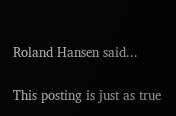Roland Hansen said...

This posting is just as true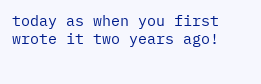today as when you first wrote it two years ago!